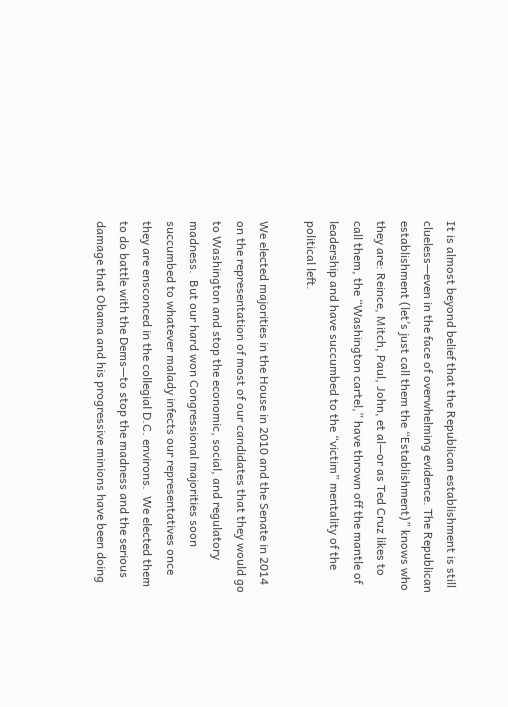It is almost beyond belief that the Republican establishment is still clueless—even in the face of overwhelming evidence. The Republican establishment (let’s just call them the “Establishment)” knows who they are: Reince, Mitch, Paul, John, et al—or as Ted Cruz likes to call them, the “Washington cartel,” have thrown off the mantle of leadership and have succumbed to the “victim” mentality of the political left.

We elected majorities in the House in 2010 and the Senate in 2014 on the representation of most of our candidates that they would go to Washington and stop the economic, social, and regulatory madness.  But our hard won Congressional majorities soon succumbed to whatever malady infects our representatives once they are ensconced in the collegial D.C. environs.  We elected them to do battle with the Dems—to stop the madness and the serious damage that Obama and his progressive minions have been doing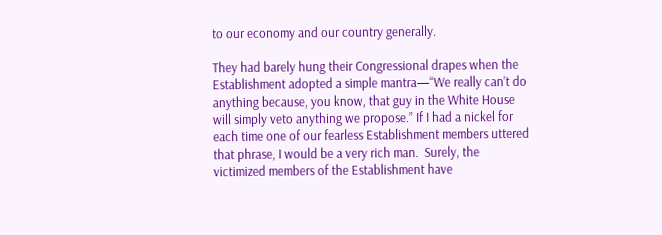to our economy and our country generally.

They had barely hung their Congressional drapes when the Establishment adopted a simple mantra—“We really can’t do anything because, you know, that guy in the White House will simply veto anything we propose.” If I had a nickel for each time one of our fearless Establishment members uttered that phrase, I would be a very rich man.  Surely, the victimized members of the Establishment have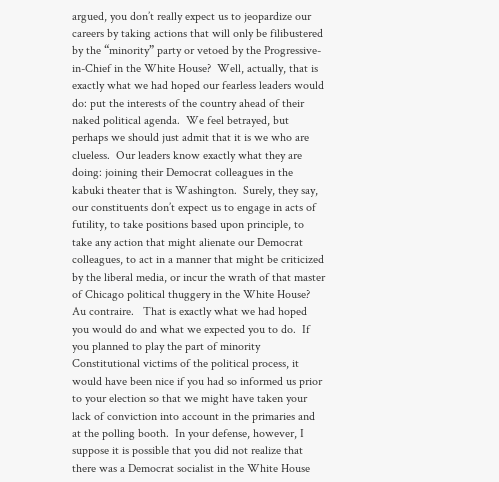argued, you don’t really expect us to jeopardize our careers by taking actions that will only be filibustered by the “minority” party or vetoed by the Progressive-in-Chief in the White House?  Well, actually, that is exactly what we had hoped our fearless leaders would do: put the interests of the country ahead of their naked political agenda.  We feel betrayed, but perhaps we should just admit that it is we who are clueless.  Our leaders know exactly what they are doing: joining their Democrat colleagues in the kabuki theater that is Washington.  Surely, they say, our constituents don’t expect us to engage in acts of futility, to take positions based upon principle, to take any action that might alienate our Democrat colleagues, to act in a manner that might be criticized by the liberal media, or incur the wrath of that master of Chicago political thuggery in the White House?   Au contraire.   That is exactly what we had hoped you would do and what we expected you to do.  If you planned to play the part of minority Constitutional victims of the political process, it would have been nice if you had so informed us prior to your election so that we might have taken your lack of conviction into account in the primaries and at the polling booth.  In your defense, however, I suppose it is possible that you did not realize that there was a Democrat socialist in the White House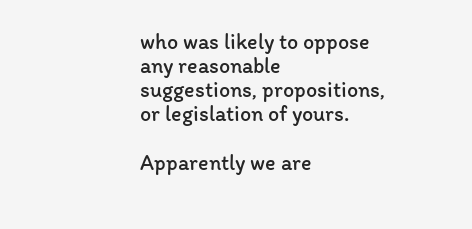who was likely to oppose any reasonable suggestions, propositions, or legislation of yours.

Apparently we are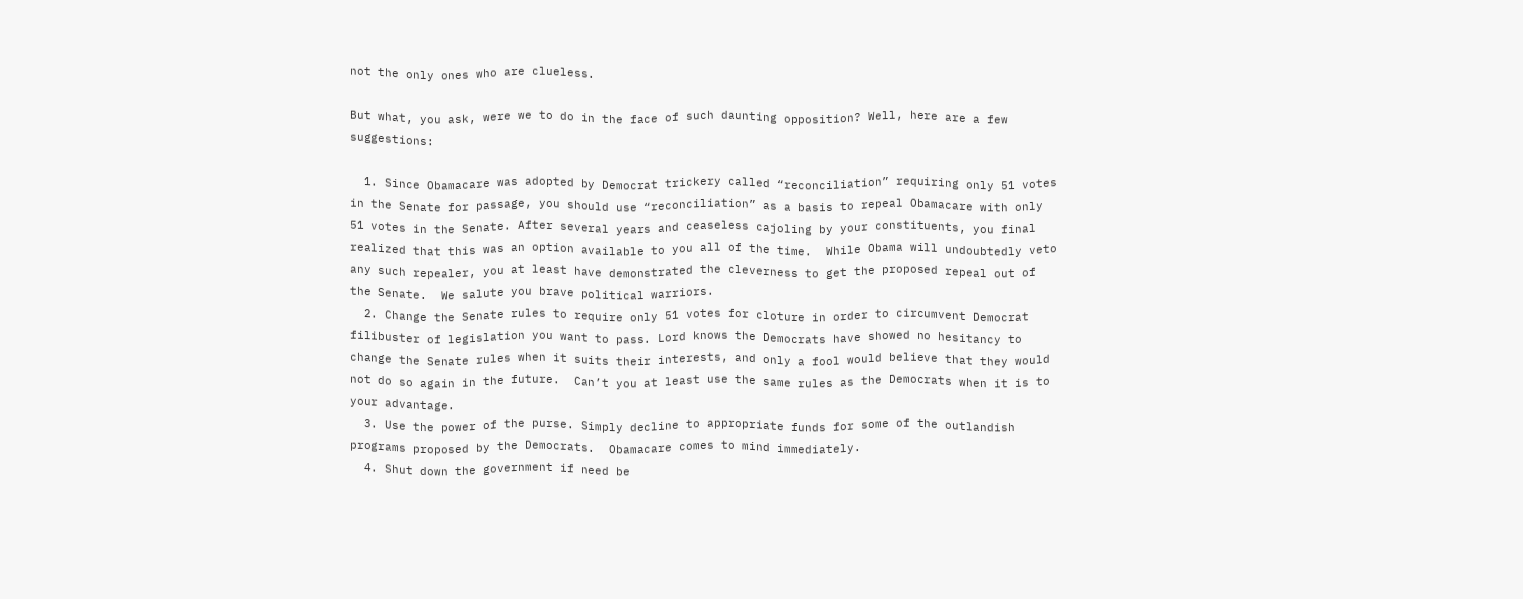not the only ones who are clueless.

But what, you ask, were we to do in the face of such daunting opposition? Well, here are a few suggestions:

  1. Since Obamacare was adopted by Democrat trickery called “reconciliation” requiring only 51 votes in the Senate for passage, you should use “reconciliation” as a basis to repeal Obamacare with only 51 votes in the Senate. After several years and ceaseless cajoling by your constituents, you final realized that this was an option available to you all of the time.  While Obama will undoubtedly veto any such repealer, you at least have demonstrated the cleverness to get the proposed repeal out of the Senate.  We salute you brave political warriors.
  2. Change the Senate rules to require only 51 votes for cloture in order to circumvent Democrat filibuster of legislation you want to pass. Lord knows the Democrats have showed no hesitancy to change the Senate rules when it suits their interests, and only a fool would believe that they would not do so again in the future.  Can’t you at least use the same rules as the Democrats when it is to your advantage.
  3. Use the power of the purse. Simply decline to appropriate funds for some of the outlandish programs proposed by the Democrats.  Obamacare comes to mind immediately.
  4. Shut down the government if need be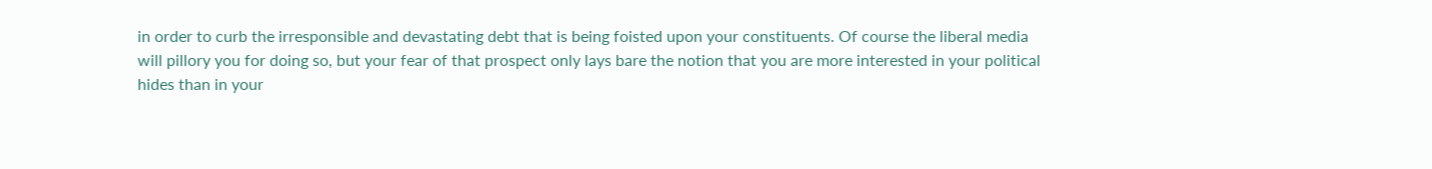in order to curb the irresponsible and devastating debt that is being foisted upon your constituents. Of course the liberal media will pillory you for doing so, but your fear of that prospect only lays bare the notion that you are more interested in your political hides than in your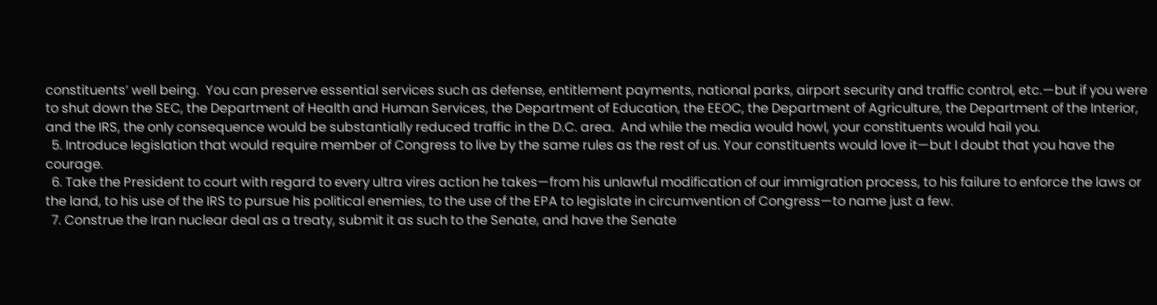constituents’ well being.  You can preserve essential services such as defense, entitlement payments, national parks, airport security and traffic control, etc.—but if you were to shut down the SEC, the Department of Health and Human Services, the Department of Education, the EEOC, the Department of Agriculture, the Department of the Interior, and the IRS, the only consequence would be substantially reduced traffic in the D.C. area.  And while the media would howl, your constituents would hail you.
  5. Introduce legislation that would require member of Congress to live by the same rules as the rest of us. Your constituents would love it—but I doubt that you have the courage.
  6. Take the President to court with regard to every ultra vires action he takes—from his unlawful modification of our immigration process, to his failure to enforce the laws or the land, to his use of the IRS to pursue his political enemies, to the use of the EPA to legislate in circumvention of Congress—to name just a few.
  7. Construe the Iran nuclear deal as a treaty, submit it as such to the Senate, and have the Senate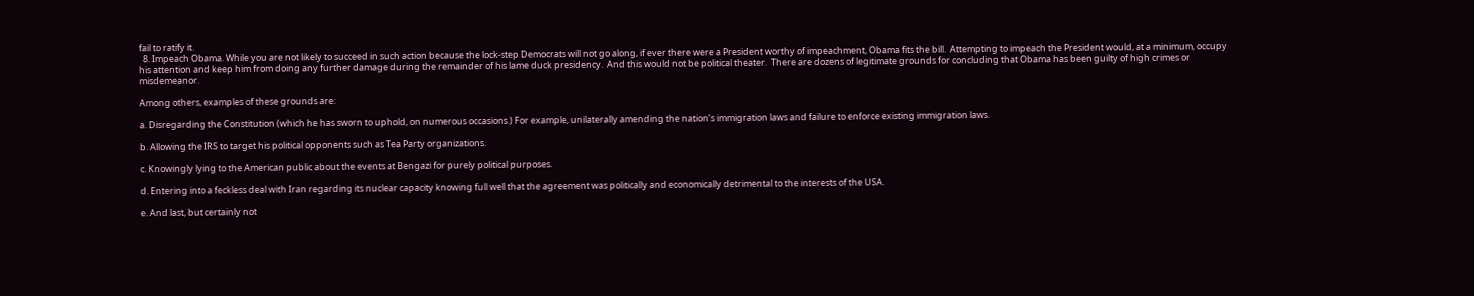fail to ratify it.
  8. Impeach Obama. While you are not likely to succeed in such action because the lock-step Democrats will not go along, if ever there were a President worthy of impeachment, Obama fits the bill.  Attempting to impeach the President would, at a minimum, occupy his attention and keep him from doing any further damage during the remainder of his lame duck presidency.  And this would not be political theater.  There are dozens of legitimate grounds for concluding that Obama has been guilty of high crimes or misdemeanor.

Among others, examples of these grounds are:

a. Disregarding the Constitution (which he has sworn to uphold, on numerous occasions.) For example, unilaterally amending the nation’s immigration laws and failure to enforce existing immigration laws.

b. Allowing the IRS to target his political opponents such as Tea Party organizations.

c. Knowingly lying to the American public about the events at Bengazi for purely political purposes.

d. Entering into a feckless deal with Iran regarding its nuclear capacity knowing full well that the agreement was politically and economically detrimental to the interests of the USA.

e. And last, but certainly not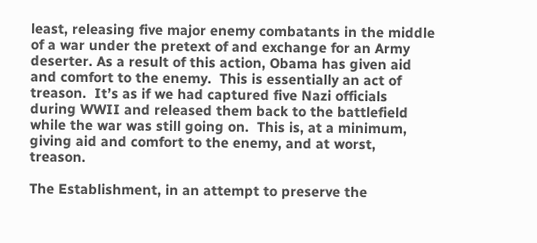least, releasing five major enemy combatants in the middle of a war under the pretext of and exchange for an Army deserter. As a result of this action, Obama has given aid and comfort to the enemy.  This is essentially an act of treason.  It’s as if we had captured five Nazi officials during WWII and released them back to the battlefield while the war was still going on.  This is, at a minimum, giving aid and comfort to the enemy, and at worst, treason.

The Establishment, in an attempt to preserve the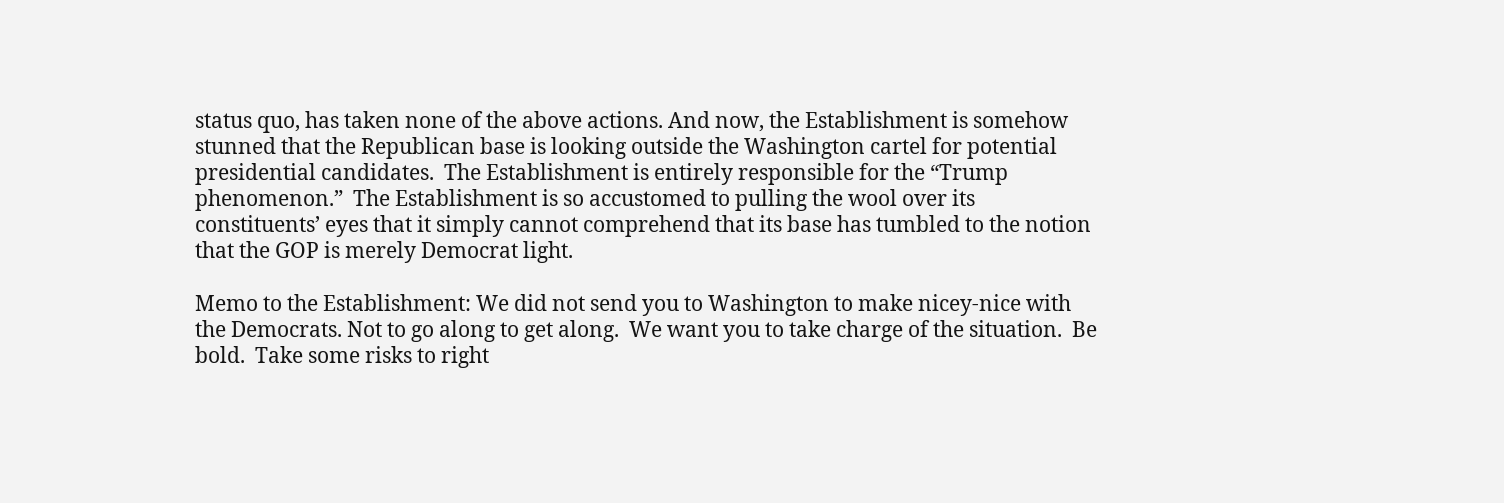status quo, has taken none of the above actions. And now, the Establishment is somehow stunned that the Republican base is looking outside the Washington cartel for potential presidential candidates.  The Establishment is entirely responsible for the “Trump phenomenon.”  The Establishment is so accustomed to pulling the wool over its constituents’ eyes that it simply cannot comprehend that its base has tumbled to the notion that the GOP is merely Democrat light.

Memo to the Establishment: We did not send you to Washington to make nicey-nice with the Democrats. Not to go along to get along.  We want you to take charge of the situation.  Be bold.  Take some risks to right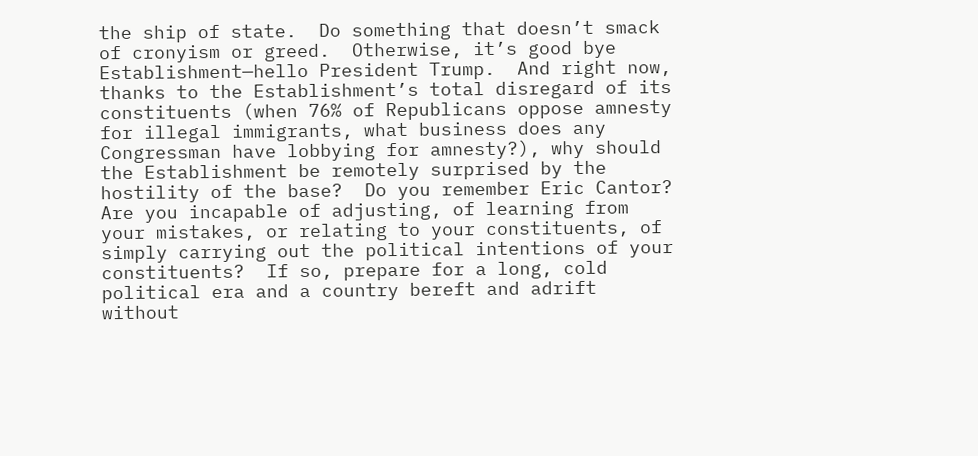the ship of state.  Do something that doesn’t smack of cronyism or greed.  Otherwise, it’s good bye Establishment—hello President Trump.  And right now, thanks to the Establishment’s total disregard of its constituents (when 76% of Republicans oppose amnesty for illegal immigrants, what business does any Congressman have lobbying for amnesty?), why should the Establishment be remotely surprised by the hostility of the base?  Do you remember Eric Cantor?  Are you incapable of adjusting, of learning from your mistakes, or relating to your constituents, of simply carrying out the political intentions of your constituents?  If so, prepare for a long, cold political era and a country bereft and adrift without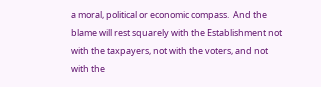a moral, political or economic compass.  And the blame will rest squarely with the Establishment not with the taxpayers, not with the voters, and not with the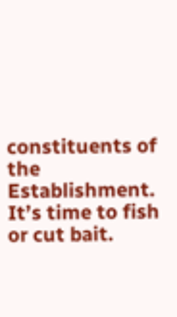constituents of the Establishment.  It’s time to fish or cut bait.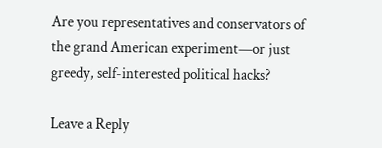Are you representatives and conservators of the grand American experiment—or just greedy, self-interested political hacks?

Leave a Reply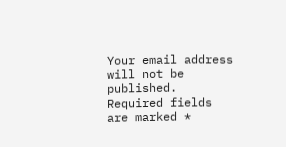Your email address will not be published. Required fields are marked *